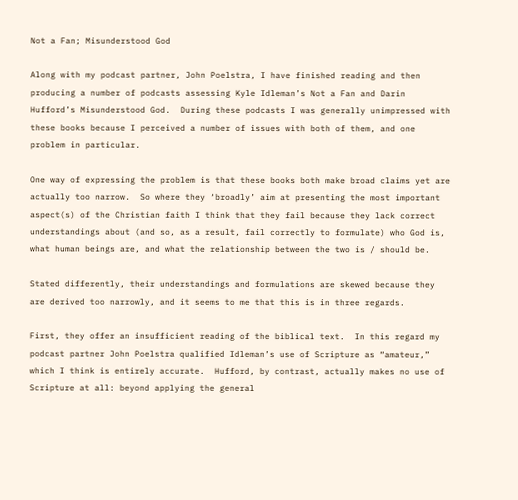Not a Fan; Misunderstood God

Along with my podcast partner, John Poelstra, I have finished reading and then producing a number of podcasts assessing Kyle Idleman’s Not a Fan and Darin Hufford’s Misunderstood God.  During these podcasts I was generally unimpressed with these books because I perceived a number of issues with both of them, and one problem in particular.

One way of expressing the problem is that these books both make broad claims yet are actually too narrow.  So where they ‘broadly’ aim at presenting the most important aspect(s) of the Christian faith I think that they fail because they lack correct understandings about (and so, as a result, fail correctly to formulate) who God is, what human beings are, and what the relationship between the two is / should be.

Stated differently, their understandings and formulations are skewed because they are derived too narrowly, and it seems to me that this is in three regards.

First, they offer an insufficient reading of the biblical text.  In this regard my podcast partner John Poelstra qualified Idleman’s use of Scripture as “amateur,” which I think is entirely accurate.  Hufford, by contrast, actually makes no use of Scripture at all: beyond applying the general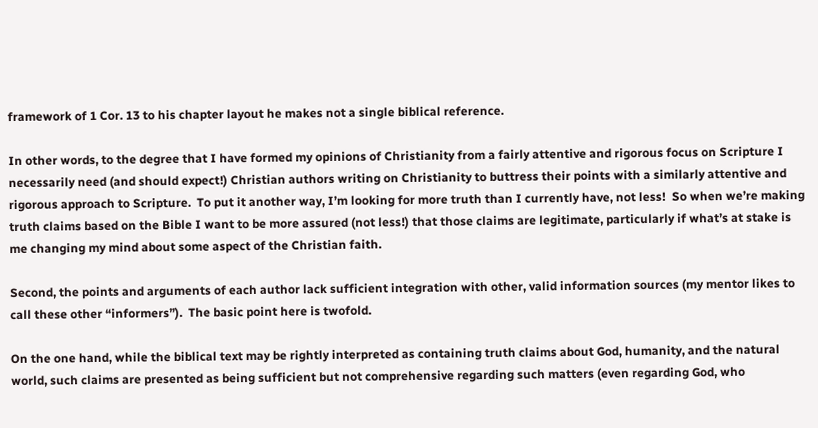framework of 1 Cor. 13 to his chapter layout he makes not a single biblical reference.

In other words, to the degree that I have formed my opinions of Christianity from a fairly attentive and rigorous focus on Scripture I necessarily need (and should expect!) Christian authors writing on Christianity to buttress their points with a similarly attentive and rigorous approach to Scripture.  To put it another way, I’m looking for more truth than I currently have, not less!  So when we’re making truth claims based on the Bible I want to be more assured (not less!) that those claims are legitimate, particularly if what’s at stake is me changing my mind about some aspect of the Christian faith.

Second, the points and arguments of each author lack sufficient integration with other, valid information sources (my mentor likes to call these other “informers”).  The basic point here is twofold.

On the one hand, while the biblical text may be rightly interpreted as containing truth claims about God, humanity, and the natural world, such claims are presented as being sufficient but not comprehensive regarding such matters (even regarding God, who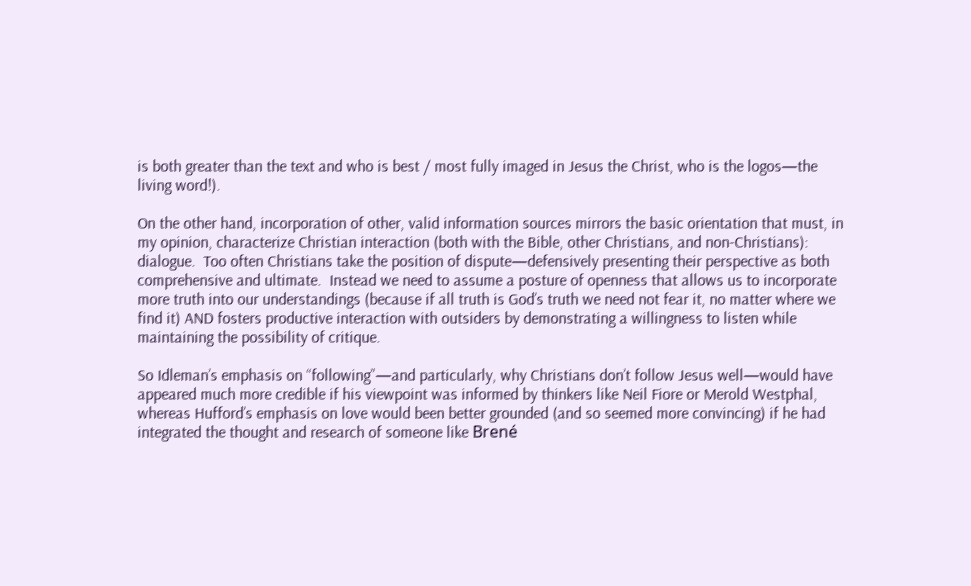is both greater than the text and who is best / most fully imaged in Jesus the Christ, who is the logos—the living word!).

On the other hand, incorporation of other, valid information sources mirrors the basic orientation that must, in my opinion, characterize Christian interaction (both with the Bible, other Christians, and non-Christians): dialogue.  Too often Christians take the position of dispute—defensively presenting their perspective as both comprehensive and ultimate.  Instead we need to assume a posture of openness that allows us to incorporate more truth into our understandings (because if all truth is God’s truth we need not fear it, no matter where we find it) AND fosters productive interaction with outsiders by demonstrating a willingness to listen while maintaining the possibility of critique.

So Idleman’s emphasis on “following”—and particularly, why Christians don’t follow Jesus well—would have appeared much more credible if his viewpoint was informed by thinkers like Neil Fiore or Merold Westphal, whereas Hufford’s emphasis on love would been better grounded (and so seemed more convincing) if he had integrated the thought and research of someone like Brené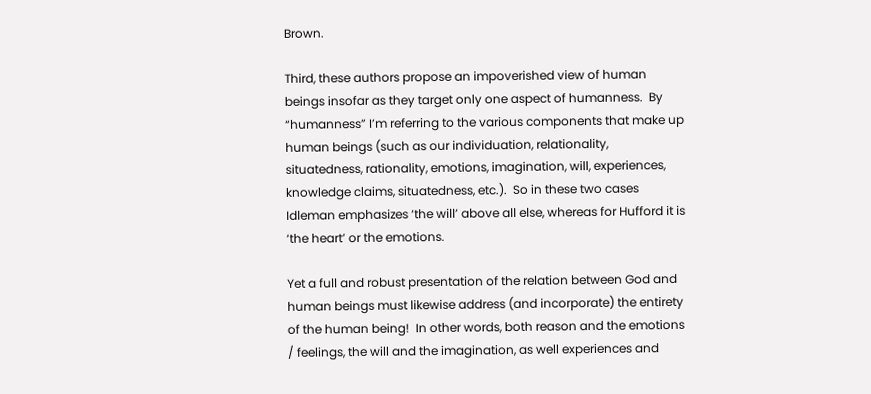Brown.

Third, these authors propose an impoverished view of human beings insofar as they target only one aspect of humanness.  By “humanness” I’m referring to the various components that make up human beings (such as our individuation, relationality, situatedness, rationality, emotions, imagination, will, experiences, knowledge claims, situatedness, etc.).  So in these two cases Idleman emphasizes ‘the will’ above all else, whereas for Hufford it is ‘the heart’ or the emotions.

Yet a full and robust presentation of the relation between God and human beings must likewise address (and incorporate) the entirety of the human being!  In other words, both reason and the emotions / feelings, the will and the imagination, as well experiences and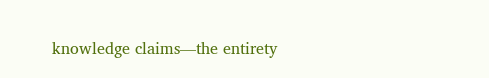knowledge claims—the entirety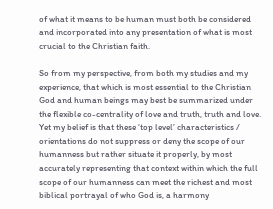of what it means to be human must both be considered and incorporated into any presentation of what is most crucial to the Christian faith.

So from my perspective, from both my studies and my experience, that which is most essential to the Christian God and human beings may best be summarized under the flexible co-centrality of love and truth, truth and love.  Yet my belief is that these ‘top level’ characteristics / orientations do not suppress or deny the scope of our humanness but rather situate it properly, by most accurately representing that context within which the full scope of our humanness can meet the richest and most biblical portrayal of who God is, a harmony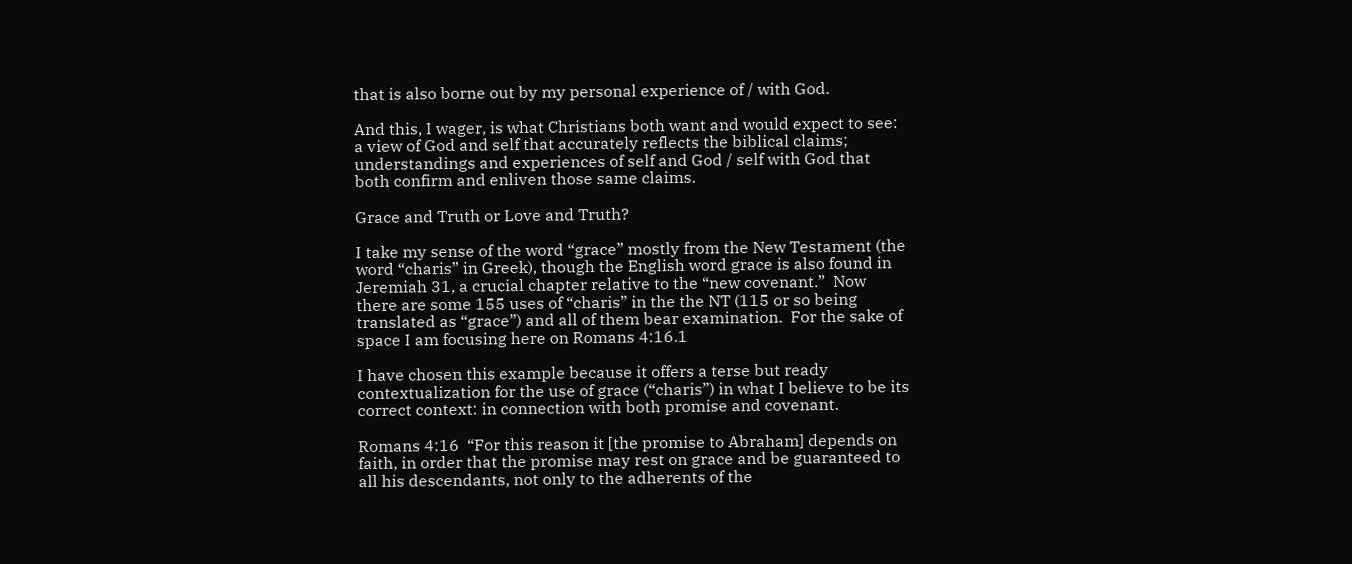that is also borne out by my personal experience of / with God.

And this, I wager, is what Christians both want and would expect to see: a view of God and self that accurately reflects the biblical claims; understandings and experiences of self and God / self with God that both confirm and enliven those same claims.

Grace and Truth or Love and Truth?

I take my sense of the word “grace” mostly from the New Testament (the word “charis” in Greek), though the English word grace is also found in Jeremiah 31, a crucial chapter relative to the “new covenant.”  Now there are some 155 uses of “charis” in the the NT (115 or so being translated as “grace”) and all of them bear examination.  For the sake of space I am focusing here on Romans 4:16.1

I have chosen this example because it offers a terse but ready contextualization for the use of grace (“charis”) in what I believe to be its correct context: in connection with both promise and covenant.

Romans 4:16  “For this reason it [the promise to Abraham] depends on faith, in order that the promise may rest on grace and be guaranteed to all his descendants, not only to the adherents of the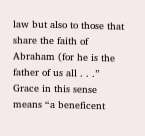law but also to those that share the faith of Abraham (for he is the father of us all . . .”  Grace in this sense means “a beneficent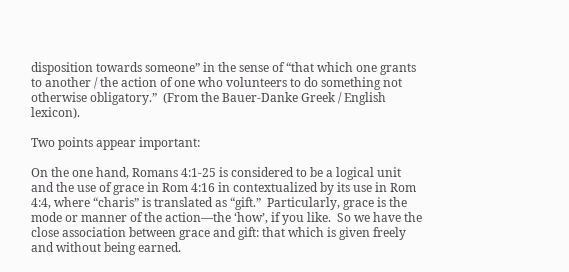disposition towards someone” in the sense of “that which one grants to another / the action of one who volunteers to do something not otherwise obligatory.”  (From the Bauer-Danke Greek / English lexicon).

Two points appear important:

On the one hand, Romans 4:1-25 is considered to be a logical unit and the use of grace in Rom 4:16 in contextualized by its use in Rom 4:4, where “charis” is translated as “gift.”  Particularly, grace is the mode or manner of the action—the ‘how’, if you like.  So we have the close association between grace and gift: that which is given freely and without being earned.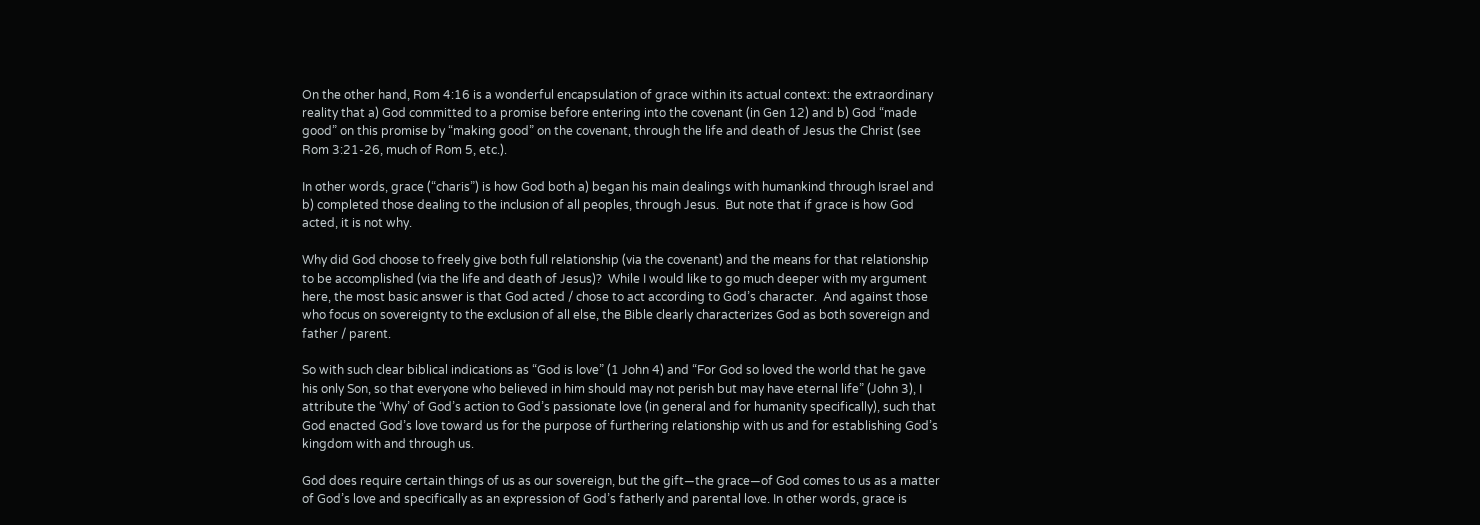On the other hand, Rom 4:16 is a wonderful encapsulation of grace within its actual context: the extraordinary reality that a) God committed to a promise before entering into the covenant (in Gen 12) and b) God “made good” on this promise by “making good” on the covenant, through the life and death of Jesus the Christ (see Rom 3:21-26, much of Rom 5, etc.).

In other words, grace (“charis”) is how God both a) began his main dealings with humankind through Israel and b) completed those dealing to the inclusion of all peoples, through Jesus.  But note that if grace is how God acted, it is not why.

Why did God choose to freely give both full relationship (via the covenant) and the means for that relationship to be accomplished (via the life and death of Jesus)?  While I would like to go much deeper with my argument here, the most basic answer is that God acted / chose to act according to God’s character.  And against those who focus on sovereignty to the exclusion of all else, the Bible clearly characterizes God as both sovereign and father / parent.

So with such clear biblical indications as “God is love” (1 John 4) and “For God so loved the world that he gave his only Son, so that everyone who believed in him should may not perish but may have eternal life” (John 3), I attribute the ‘Why’ of God’s action to God’s passionate love (in general and for humanity specifically), such that God enacted God’s love toward us for the purpose of furthering relationship with us and for establishing God’s kingdom with and through us.

God does require certain things of us as our sovereign, but the gift—the grace—of God comes to us as a matter of God’s love and specifically as an expression of God’s fatherly and parental love. In other words, grace is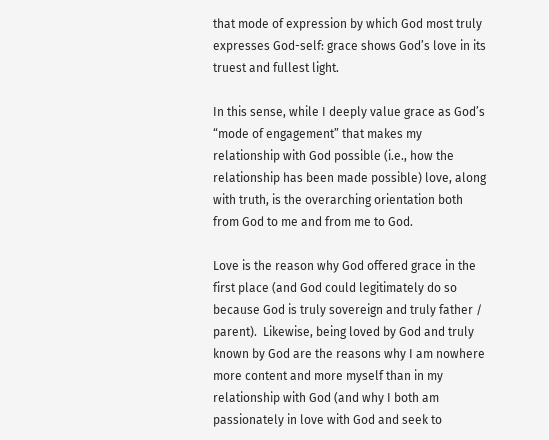that mode of expression by which God most truly expresses God-self: grace shows God’s love in its truest and fullest light.

In this sense, while I deeply value grace as God’s “mode of engagement” that makes my relationship with God possible (i.e., how the relationship has been made possible) love, along with truth, is the overarching orientation both from God to me and from me to God.

Love is the reason why God offered grace in the first place (and God could legitimately do so because God is truly sovereign and truly father / parent).  Likewise, being loved by God and truly known by God are the reasons why I am nowhere more content and more myself than in my relationship with God (and why I both am passionately in love with God and seek to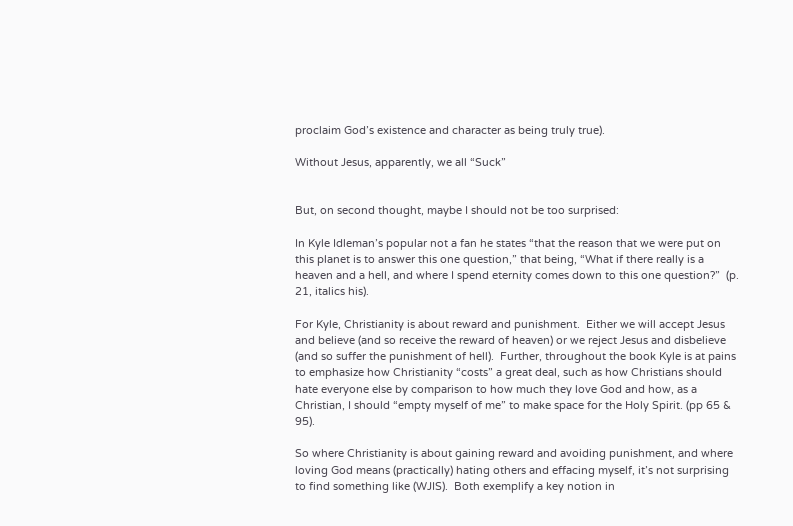proclaim God’s existence and character as being truly true).

Without Jesus, apparently, we all “Suck”


But, on second thought, maybe I should not be too surprised:

In Kyle Idleman’s popular not a fan he states “that the reason that we were put on this planet is to answer this one question,” that being, “What if there really is a heaven and a hell, and where I spend eternity comes down to this one question?”  (p. 21, italics his).

For Kyle, Christianity is about reward and punishment.  Either we will accept Jesus and believe (and so receive the reward of heaven) or we reject Jesus and disbelieve (and so suffer the punishment of hell).  Further, throughout the book Kyle is at pains to emphasize how Christianity “costs” a great deal, such as how Christians should hate everyone else by comparison to how much they love God and how, as a Christian, I should “empty myself of me” to make space for the Holy Spirit. (pp 65 & 95).

So where Christianity is about gaining reward and avoiding punishment, and where loving God means (practically) hating others and effacing myself, it’s not surprising to find something like (WJIS).  Both exemplify a key notion in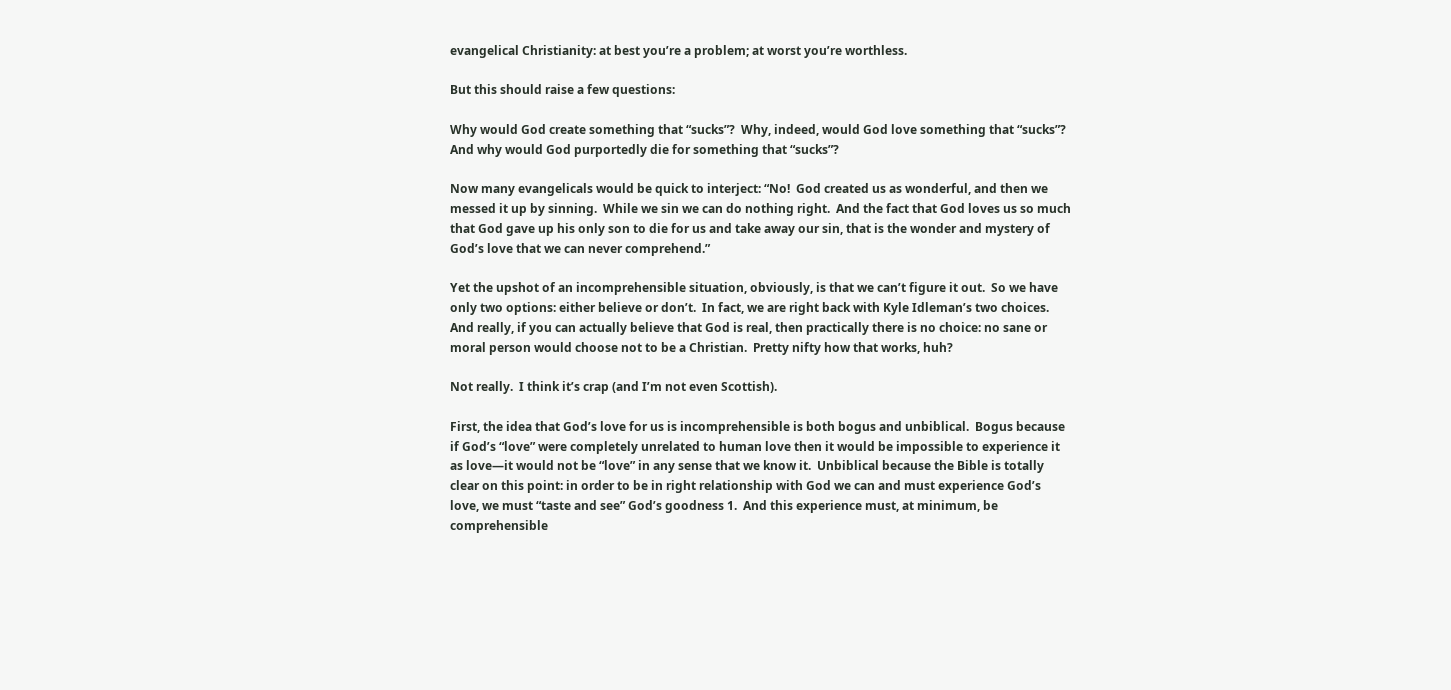evangelical Christianity: at best you’re a problem; at worst you’re worthless.

But this should raise a few questions:

Why would God create something that “sucks”?  Why, indeed, would God love something that “sucks”?  And why would God purportedly die for something that “sucks”?

Now many evangelicals would be quick to interject: “No!  God created us as wonderful, and then we messed it up by sinning.  While we sin we can do nothing right.  And the fact that God loves us so much that God gave up his only son to die for us and take away our sin, that is the wonder and mystery of God’s love that we can never comprehend.”

Yet the upshot of an incomprehensible situation, obviously, is that we can’t figure it out.  So we have only two options: either believe or don’t.  In fact, we are right back with Kyle Idleman’s two choices.  And really, if you can actually believe that God is real, then practically there is no choice: no sane or moral person would choose not to be a Christian.  Pretty nifty how that works, huh?

Not really.  I think it’s crap (and I’m not even Scottish).

First, the idea that God’s love for us is incomprehensible is both bogus and unbiblical.  Bogus because if God’s “love” were completely unrelated to human love then it would be impossible to experience it as love—it would not be “love” in any sense that we know it.  Unbiblical because the Bible is totally clear on this point: in order to be in right relationship with God we can and must experience God’s love, we must “taste and see” God’s goodness 1.  And this experience must, at minimum, be comprehensible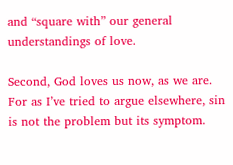and “square with” our general understandings of love.

Second, God loves us now, as we are.  For as I’ve tried to argue elsewhere, sin is not the problem but its symptom.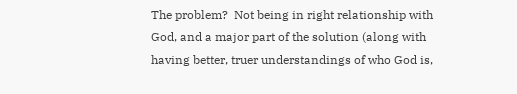The problem?  Not being in right relationship with God, and a major part of the solution (along with having better, truer understandings of who God is,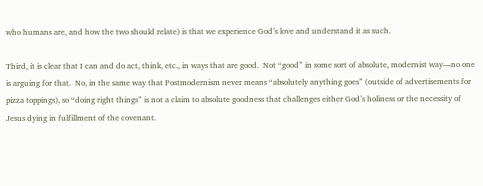who humans are, and how the two should relate) is that we experience God’s love and understand it as such.

Third, it is clear that I can and do act, think, etc., in ways that are good.  Not “good” in some sort of absolute, modernist way—no one is arguing for that.  No, in the same way that Postmodernism never means “absolutely anything goes” (outside of advertisements for pizza toppings), so “doing right things” is not a claim to absolute goodness that challenges either God’s holiness or the necessity of Jesus dying in fulfillment of the covenant.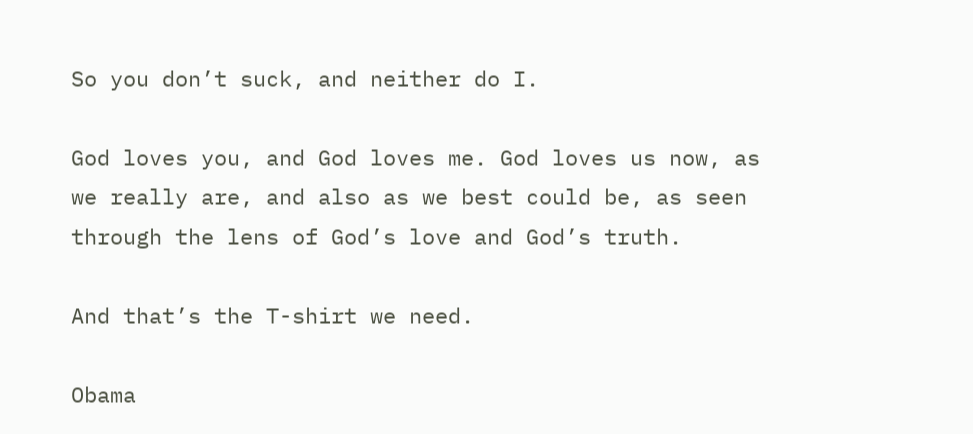So you don’t suck, and neither do I.

God loves you, and God loves me. God loves us now, as we really are, and also as we best could be, as seen through the lens of God’s love and God’s truth.

And that’s the T-shirt we need.

Obama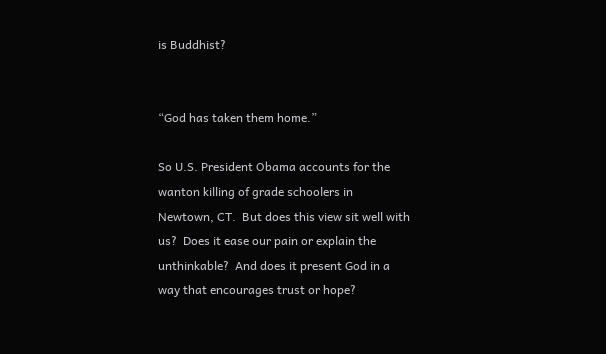is Buddhist?


“God has taken them home.”

So U.S. President Obama accounts for the wanton killing of grade schoolers in Newtown, CT.  But does this view sit well with us?  Does it ease our pain or explain the unthinkable?  And does it present God in a way that encourages trust or hope?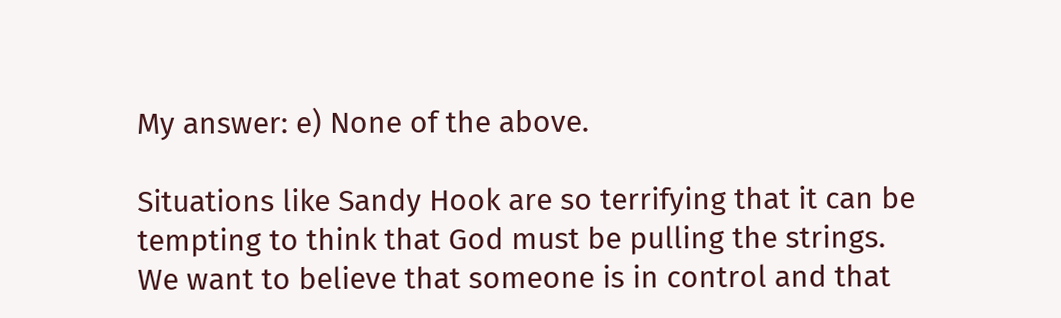My answer: e) None of the above.

Situations like Sandy Hook are so terrifying that it can be tempting to think that God must be pulling the strings.  We want to believe that someone is in control and that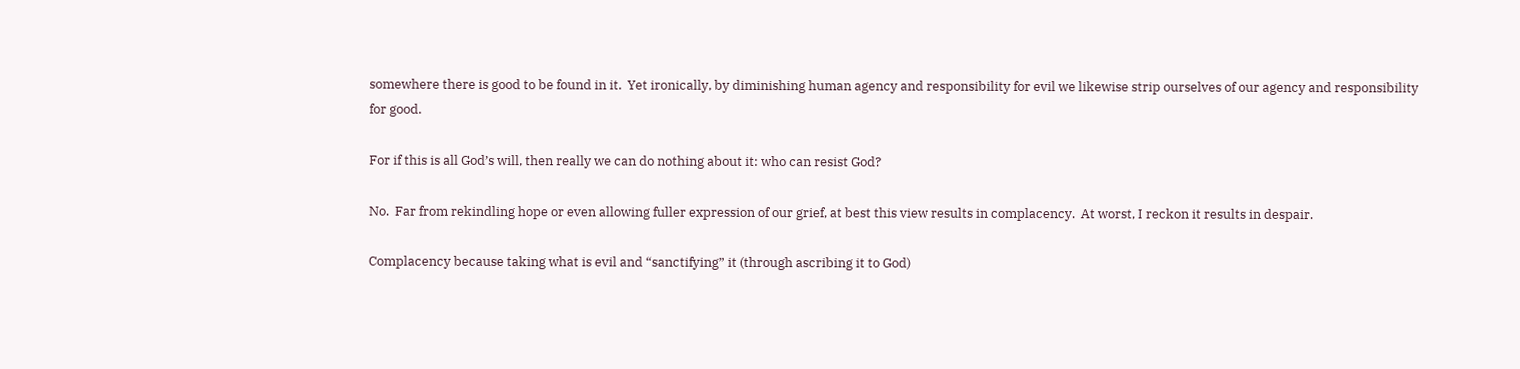somewhere there is good to be found in it.  Yet ironically, by diminishing human agency and responsibility for evil we likewise strip ourselves of our agency and responsibility for good.

For if this is all God’s will, then really we can do nothing about it: who can resist God?

No.  Far from rekindling hope or even allowing fuller expression of our grief, at best this view results in complacency.  At worst, I reckon it results in despair.

Complacency because taking what is evil and “sanctifying” it (through ascribing it to God)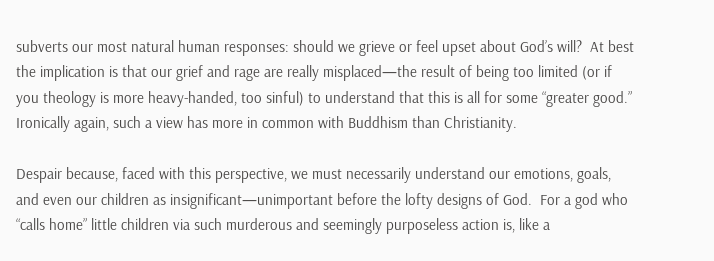subverts our most natural human responses: should we grieve or feel upset about God’s will?  At best the implication is that our grief and rage are really misplaced—the result of being too limited (or if you theology is more heavy-handed, too sinful) to understand that this is all for some “greater good.”  Ironically again, such a view has more in common with Buddhism than Christianity.

Despair because, faced with this perspective, we must necessarily understand our emotions, goals, and even our children as insignificant—unimportant before the lofty designs of God.  For a god who “calls home” little children via such murderous and seemingly purposeless action is, like a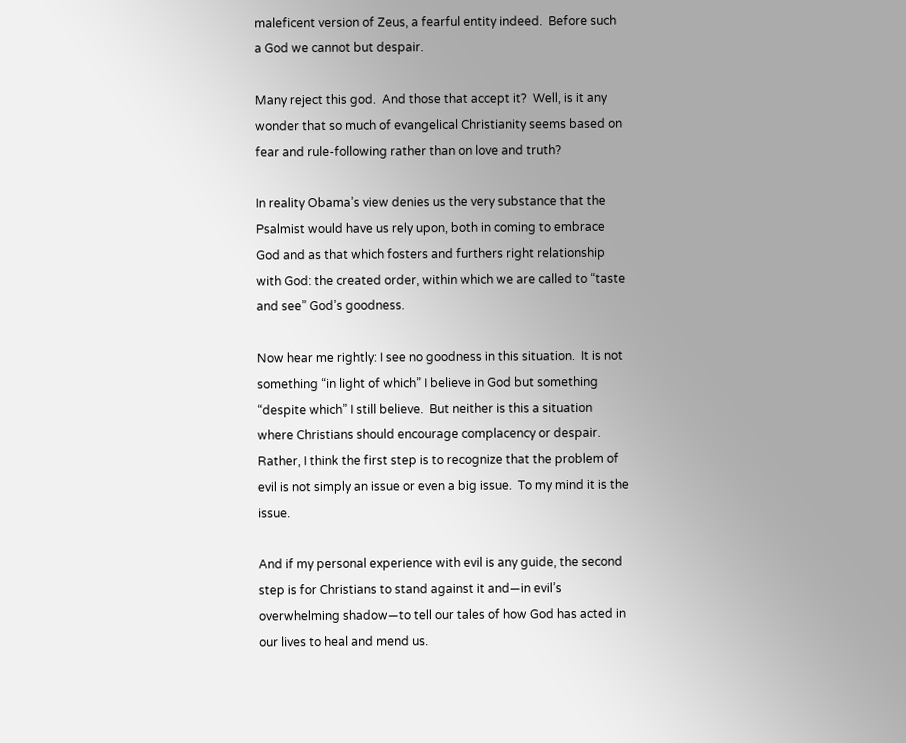maleficent version of Zeus, a fearful entity indeed.  Before such a God we cannot but despair.

Many reject this god.  And those that accept it?  Well, is it any wonder that so much of evangelical Christianity seems based on fear and rule-following rather than on love and truth?

In reality Obama’s view denies us the very substance that the Psalmist would have us rely upon, both in coming to embrace God and as that which fosters and furthers right relationship with God: the created order, within which we are called to “taste and see” God’s goodness.

Now hear me rightly: I see no goodness in this situation.  It is not something “in light of which” I believe in God but something “despite which” I still believe.  But neither is this a situation where Christians should encourage complacency or despair.  Rather, I think the first step is to recognize that the problem of evil is not simply an issue or even a big issue.  To my mind it is the issue.

And if my personal experience with evil is any guide, the second step is for Christians to stand against it and—in evil’s overwhelming shadow—to tell our tales of how God has acted in our lives to heal and mend us.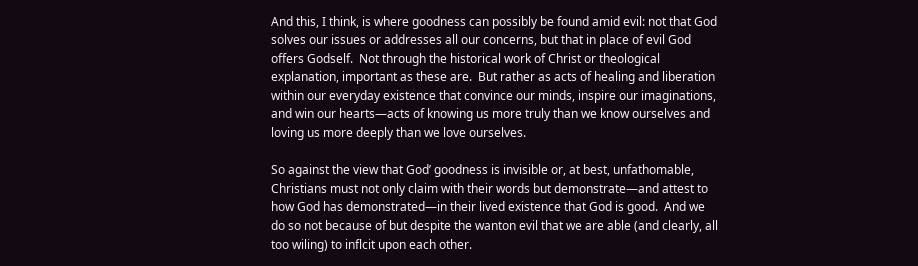And this, I think, is where goodness can possibly be found amid evil: not that God solves our issues or addresses all our concerns, but that in place of evil God offers Godself.  Not through the historical work of Christ or theological explanation, important as these are.  But rather as acts of healing and liberation within our everyday existence that convince our minds, inspire our imaginations, and win our hearts—acts of knowing us more truly than we know ourselves and loving us more deeply than we love ourselves.

So against the view that God’ goodness is invisible or, at best, unfathomable, Christians must not only claim with their words but demonstrate—and attest to how God has demonstrated—in their lived existence that God is good.  And we do so not because of but despite the wanton evil that we are able (and clearly, all too wiling) to inflcit upon each other.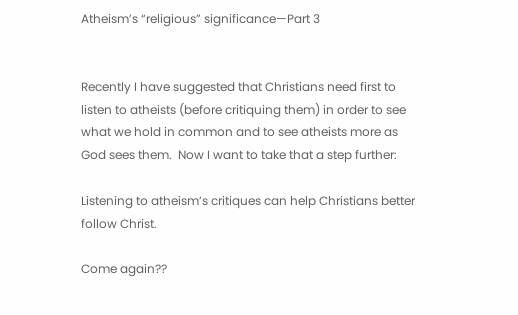Atheism’s “religious” significance—Part 3


Recently I have suggested that Christians need first to listen to atheists (before critiquing them) in order to see what we hold in common and to see atheists more as God sees them.  Now I want to take that a step further:

Listening to atheism’s critiques can help Christians better follow Christ.

Come again??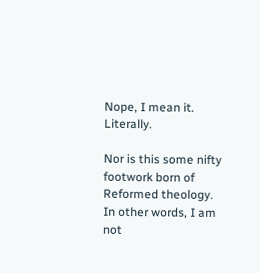Nope, I mean it.  Literally.

Nor is this some nifty footwork born of Reformed theology.  In other words, I am not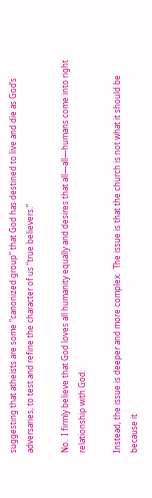suggesting that atheists are some “canonized group” that God has destined to live and die as God’s adversaries, to test and refine the character of us “true believers.”

No.  I firmly believe that God loves all humanity equally and desires that all—all—humans come into right relationship with God.

Instead, the issue is deeper and more complex.  The issue is that the church is not what it should be because it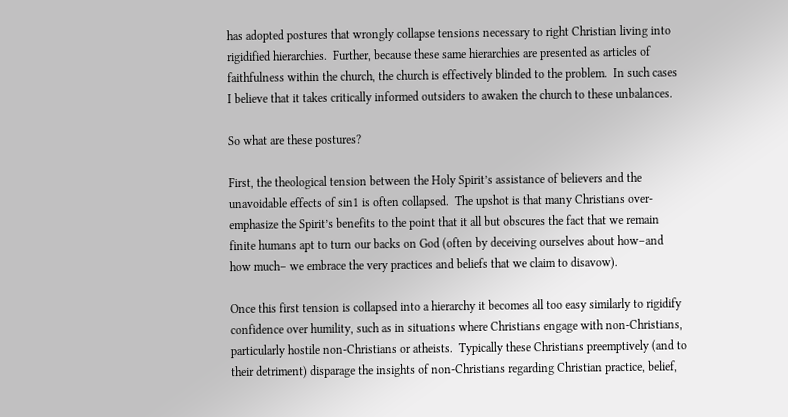has adopted postures that wrongly collapse tensions necessary to right Christian living into rigidified hierarchies.  Further, because these same hierarchies are presented as articles of faithfulness within the church, the church is effectively blinded to the problem.  In such cases I believe that it takes critically informed outsiders to awaken the church to these unbalances.

So what are these postures?

First, the theological tension between the Holy Spirit’s assistance of believers and the unavoidable effects of sin1 is often collapsed.  The upshot is that many Christians over-emphasize the Spirit’s benefits to the point that it all but obscures the fact that we remain finite humans apt to turn our backs on God (often by deceiving ourselves about how–and how much– we embrace the very practices and beliefs that we claim to disavow).

Once this first tension is collapsed into a hierarchy it becomes all too easy similarly to rigidify confidence over humility, such as in situations where Christians engage with non-Christians, particularly hostile non-Christians or atheists.  Typically these Christians preemptively (and to their detriment) disparage the insights of non-Christians regarding Christian practice, belief,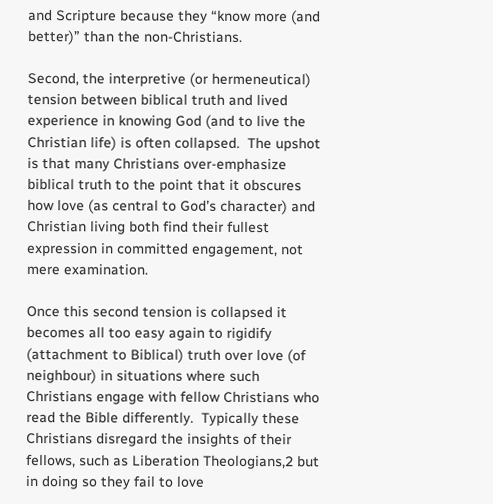and Scripture because they “know more (and better)” than the non-Christians.

Second, the interpretive (or hermeneutical) tension between biblical truth and lived experience in knowing God (and to live the Christian life) is often collapsed.  The upshot is that many Christians over-emphasize biblical truth to the point that it obscures how love (as central to God’s character) and Christian living both find their fullest expression in committed engagement, not mere examination.

Once this second tension is collapsed it becomes all too easy again to rigidify (attachment to Biblical) truth over love (of neighbour) in situations where such Christians engage with fellow Christians who read the Bible differently.  Typically these Christians disregard the insights of their fellows, such as Liberation Theologians,2 but in doing so they fail to love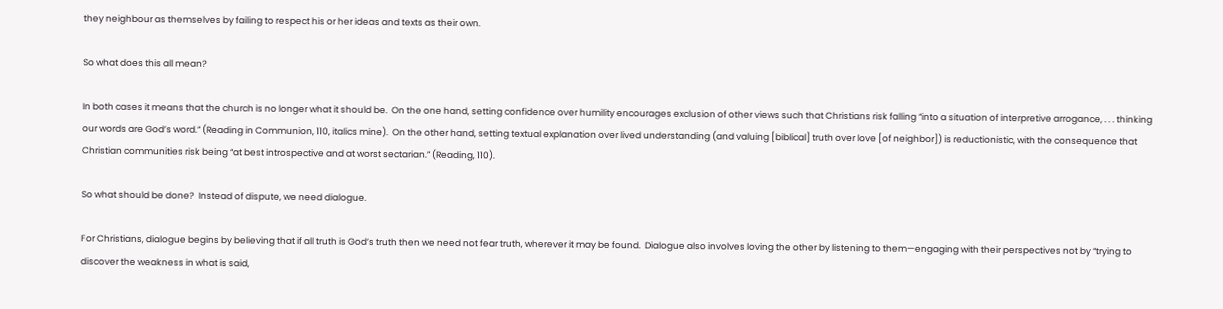they neighbour as themselves by failing to respect his or her ideas and texts as their own.

So what does this all mean?

In both cases it means that the church is no longer what it should be.  On the one hand, setting confidence over humility encourages exclusion of other views such that Christians risk falling “into a situation of interpretive arrogance, . . . thinking our words are God’s word.” (Reading in Communion, 110, italics mine).  On the other hand, setting textual explanation over lived understanding (and valuing [biblical] truth over love [of neighbor]) is reductionistic, with the consequence that Christian communities risk being “at best introspective and at worst sectarian.” (Reading, 110).

So what should be done?  Instead of dispute, we need dialogue.

For Christians, dialogue begins by believing that if all truth is God’s truth then we need not fear truth, wherever it may be found.  Dialogue also involves loving the other by listening to them—engaging with their perspectives not by “trying to discover the weakness in what is said,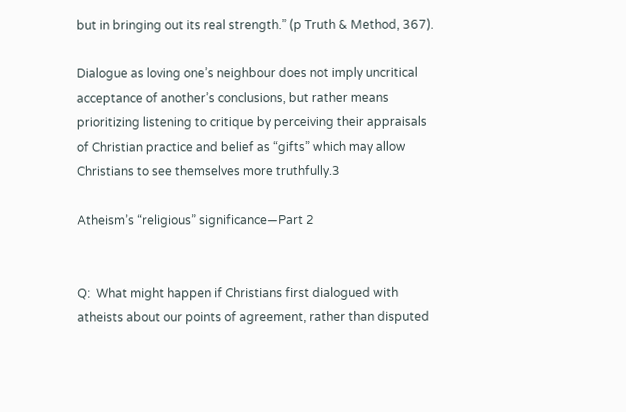but in bringing out its real strength.” (p Truth & Method, 367).

Dialogue as loving one’s neighbour does not imply uncritical acceptance of another’s conclusions, but rather means prioritizing listening to critique by perceiving their appraisals of Christian practice and belief as “gifts” which may allow Christians to see themselves more truthfully.3

Atheism’s “religious” significance—Part 2


Q:  What might happen if Christians first dialogued with atheists about our points of agreement, rather than disputed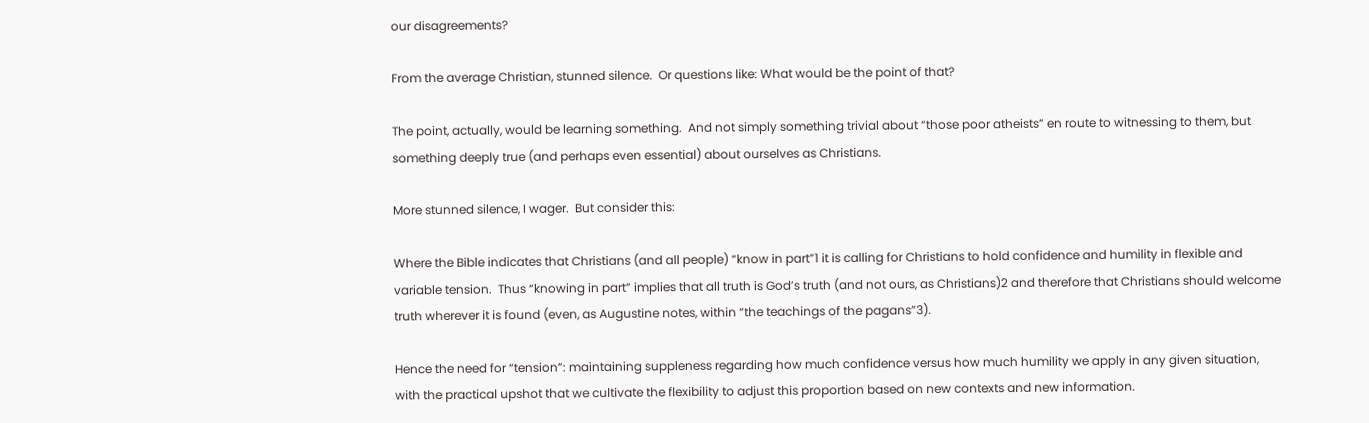our disagreements?

From the average Christian, stunned silence.  Or questions like: What would be the point of that?

The point, actually, would be learning something.  And not simply something trivial about “those poor atheists” en route to witnessing to them, but something deeply true (and perhaps even essential) about ourselves as Christians.

More stunned silence, I wager.  But consider this:

Where the Bible indicates that Christians (and all people) “know in part”1 it is calling for Christians to hold confidence and humility in flexible and variable tension.  Thus “knowing in part” implies that all truth is God’s truth (and not ours, as Christians)2 and therefore that Christians should welcome truth wherever it is found (even, as Augustine notes, within “the teachings of the pagans”3).

Hence the need for “tension”: maintaining suppleness regarding how much confidence versus how much humility we apply in any given situation, with the practical upshot that we cultivate the flexibility to adjust this proportion based on new contexts and new information.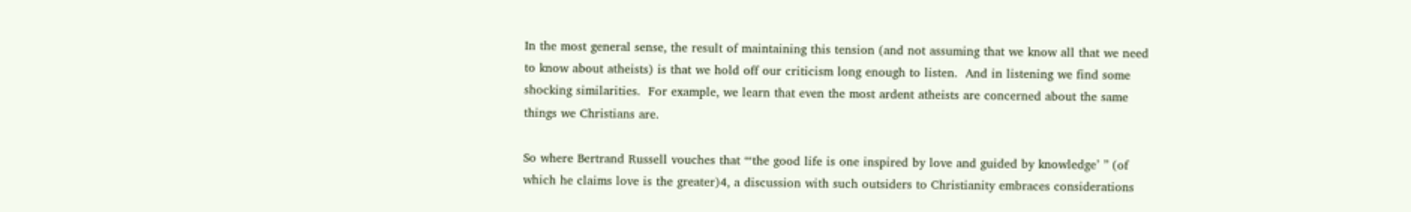In the most general sense, the result of maintaining this tension (and not assuming that we know all that we need to know about atheists) is that we hold off our criticism long enough to listen.  And in listening we find some shocking similarities.  For example, we learn that even the most ardent atheists are concerned about the same things we Christians are.

So where Bertrand Russell vouches that “‘the good life is one inspired by love and guided by knowledge’ ” (of which he claims love is the greater)4, a discussion with such outsiders to Christianity embraces considerations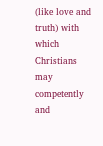(like love and truth) with which Christians may competently and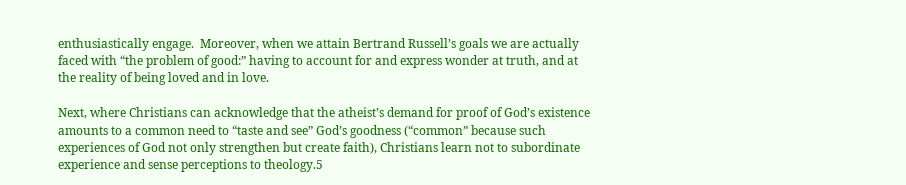enthusiastically engage.  Moreover, when we attain Bertrand Russell’s goals we are actually faced with “the problem of good:” having to account for and express wonder at truth, and at the reality of being loved and in love.

Next, where Christians can acknowledge that the atheist’s demand for proof of God’s existence amounts to a common need to “taste and see” God’s goodness (“common” because such experiences of God not only strengthen but create faith), Christians learn not to subordinate experience and sense perceptions to theology.5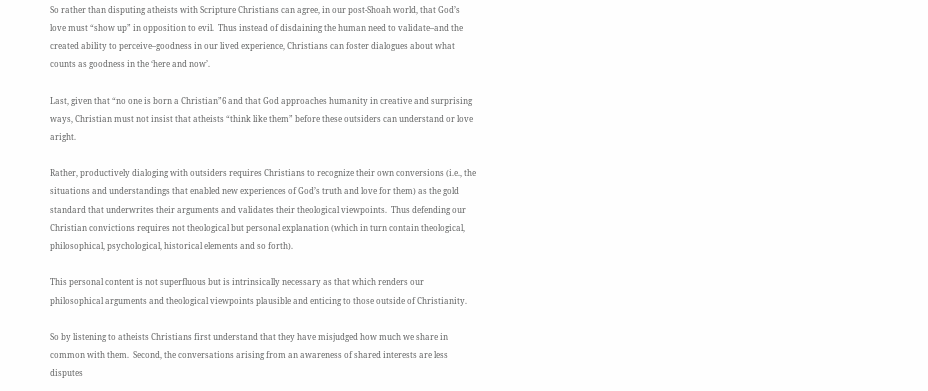So rather than disputing atheists with Scripture Christians can agree, in our post-Shoah world, that God’s love must “show up” in opposition to evil.  Thus instead of disdaining the human need to validate–and the created ability to perceive–goodness in our lived experience, Christians can foster dialogues about what counts as goodness in the ‘here and now’.

Last, given that “no one is born a Christian”6 and that God approaches humanity in creative and surprising ways, Christian must not insist that atheists “think like them” before these outsiders can understand or love aright.

Rather, productively dialoging with outsiders requires Christians to recognize their own conversions (i.e., the situations and understandings that enabled new experiences of God’s truth and love for them) as the gold standard that underwrites their arguments and validates their theological viewpoints.  Thus defending our Christian convictions requires not theological but personal explanation (which in turn contain theological, philosophical, psychological, historical elements and so forth).

This personal content is not superfluous but is intrinsically necessary as that which renders our philosophical arguments and theological viewpoints plausible and enticing to those outside of Christianity.

So by listening to atheists Christians first understand that they have misjudged how much we share in common with them.  Second, the conversations arising from an awareness of shared interests are less disputes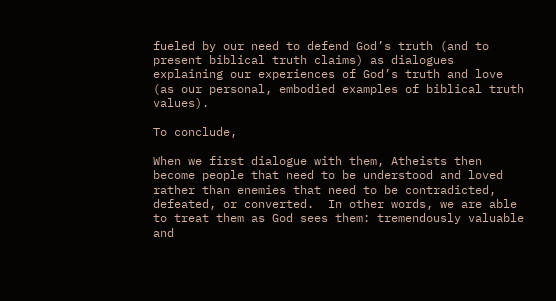fueled by our need to defend God’s truth (and to present biblical truth claims) as dialogues explaining our experiences of God’s truth and love (as our personal, embodied examples of biblical truth values).

To conclude,

When we first dialogue with them, Atheists then become people that need to be understood and loved rather than enemies that need to be contradicted, defeated, or converted.  In other words, we are able to treat them as God sees them: tremendously valuable and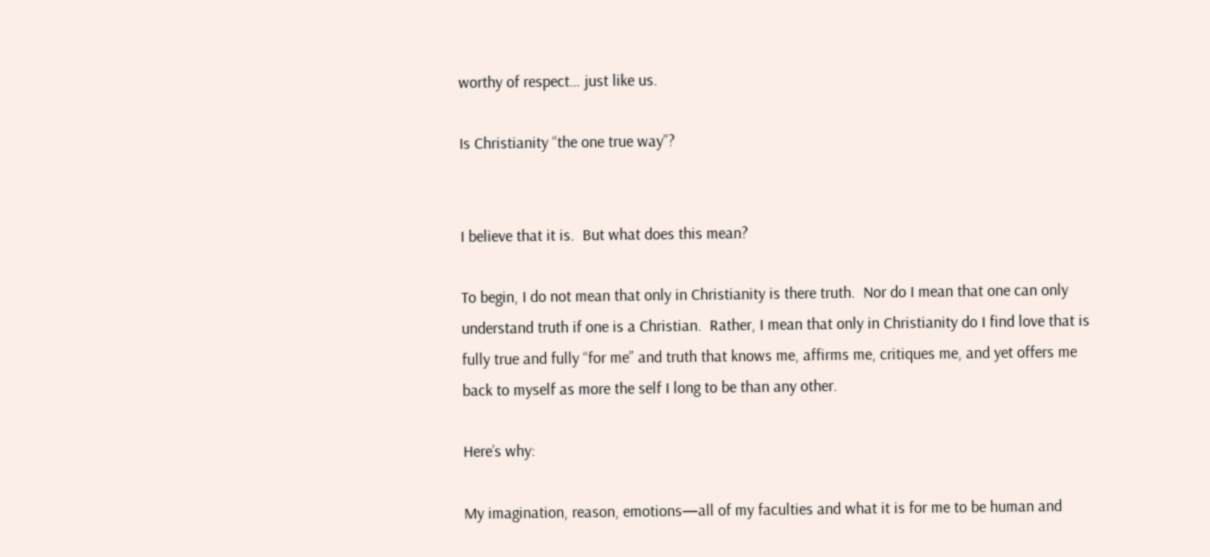worthy of respect… just like us.

Is Christianity “the one true way”?


I believe that it is.  But what does this mean?

To begin, I do not mean that only in Christianity is there truth.  Nor do I mean that one can only understand truth if one is a Christian.  Rather, I mean that only in Christianity do I find love that is fully true and fully “for me” and truth that knows me, affirms me, critiques me, and yet offers me back to myself as more the self I long to be than any other.

Here’s why:

My imagination, reason, emotions—all of my faculties and what it is for me to be human and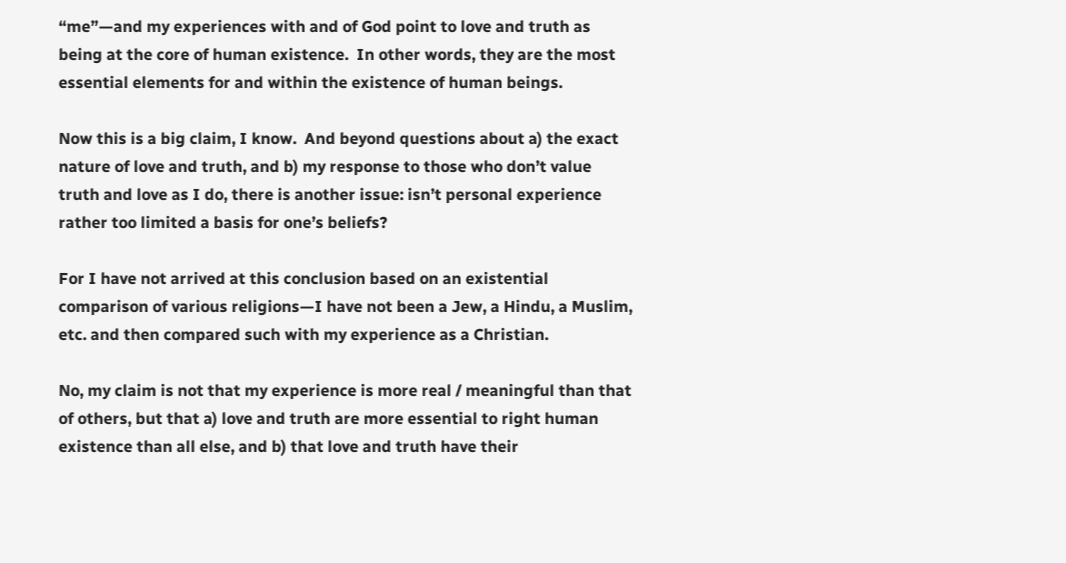“me”—and my experiences with and of God point to love and truth as being at the core of human existence.  In other words, they are the most essential elements for and within the existence of human beings.

Now this is a big claim, I know.  And beyond questions about a) the exact nature of love and truth, and b) my response to those who don’t value truth and love as I do, there is another issue: isn’t personal experience rather too limited a basis for one’s beliefs?

For I have not arrived at this conclusion based on an existential comparison of various religions—I have not been a Jew, a Hindu, a Muslim, etc. and then compared such with my experience as a Christian.

No, my claim is not that my experience is more real / meaningful than that of others, but that a) love and truth are more essential to right human existence than all else, and b) that love and truth have their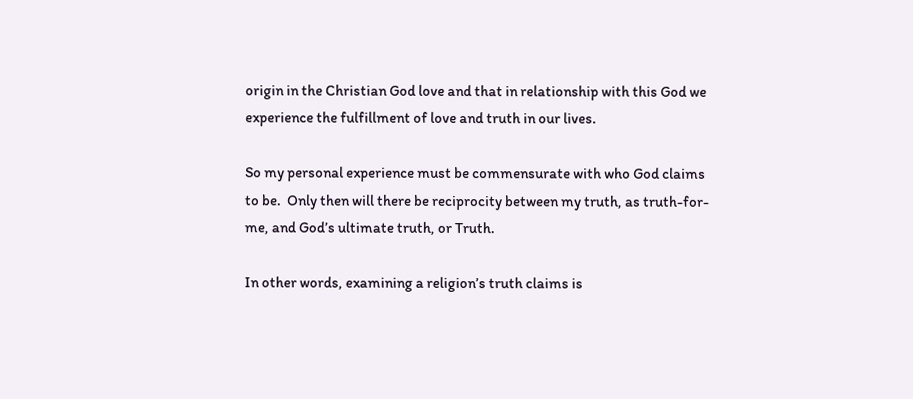origin in the Christian God love and that in relationship with this God we experience the fulfillment of love and truth in our lives.

So my personal experience must be commensurate with who God claims to be.  Only then will there be reciprocity between my truth, as truth-for-me, and God’s ultimate truth, or Truth.

In other words, examining a religion’s truth claims is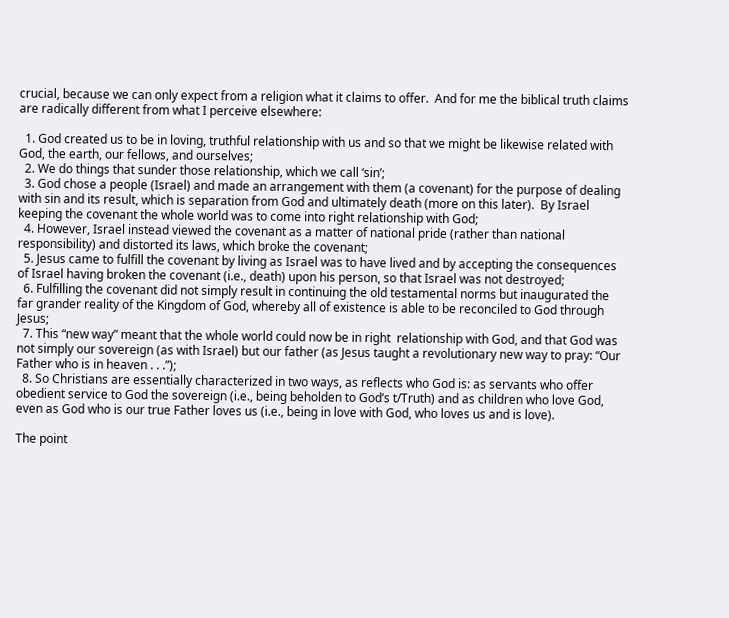crucial, because we can only expect from a religion what it claims to offer.  And for me the biblical truth claims are radically different from what I perceive elsewhere:

  1. God created us to be in loving, truthful relationship with us and so that we might be likewise related with God, the earth, our fellows, and ourselves;
  2. We do things that sunder those relationship, which we call ‘sin’;
  3. God chose a people (Israel) and made an arrangement with them (a covenant) for the purpose of dealing with sin and its result, which is separation from God and ultimately death (more on this later).  By Israel keeping the covenant the whole world was to come into right relationship with God;
  4. However, Israel instead viewed the covenant as a matter of national pride (rather than national responsibility) and distorted its laws, which broke the covenant;
  5. Jesus came to fulfill the covenant by living as Israel was to have lived and by accepting the consequences of Israel having broken the covenant (i.e., death) upon his person, so that Israel was not destroyed;
  6. Fulfilling the covenant did not simply result in continuing the old testamental norms but inaugurated the far grander reality of the Kingdom of God, whereby all of existence is able to be reconciled to God through Jesus;
  7. This “new way” meant that the whole world could now be in right  relationship with God, and that God was not simply our sovereign (as with Israel) but our father (as Jesus taught a revolutionary new way to pray: “Our Father who is in heaven . . .”);
  8. So Christians are essentially characterized in two ways, as reflects who God is: as servants who offer obedient service to God the sovereign (i.e., being beholden to God’s t/Truth) and as children who love God, even as God who is our true Father loves us (i.e., being in love with God, who loves us and is love).

The point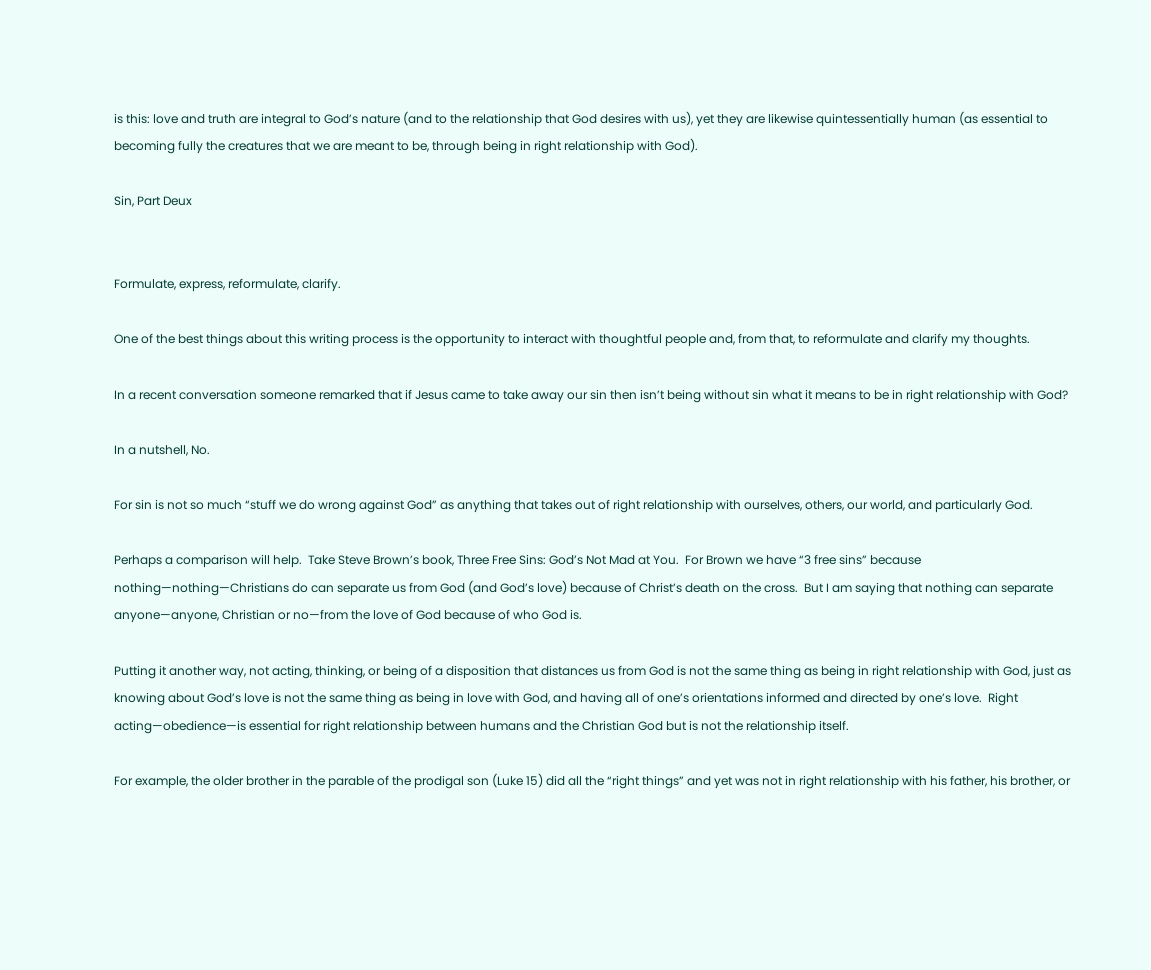is this: love and truth are integral to God’s nature (and to the relationship that God desires with us), yet they are likewise quintessentially human (as essential to becoming fully the creatures that we are meant to be, through being in right relationship with God).

Sin, Part Deux


Formulate, express, reformulate, clarify.

One of the best things about this writing process is the opportunity to interact with thoughtful people and, from that, to reformulate and clarify my thoughts.

In a recent conversation someone remarked that if Jesus came to take away our sin then isn’t being without sin what it means to be in right relationship with God?

In a nutshell, No.

For sin is not so much “stuff we do wrong against God” as anything that takes out of right relationship with ourselves, others, our world, and particularly God.

Perhaps a comparison will help.  Take Steve Brown’s book, Three Free Sins: God’s Not Mad at You.  For Brown we have “3 free sins” because nothing—nothing—Christians do can separate us from God (and God’s love) because of Christ’s death on the cross.  But I am saying that nothing can separate anyone—anyone, Christian or no—from the love of God because of who God is.

Putting it another way, not acting, thinking, or being of a disposition that distances us from God is not the same thing as being in right relationship with God, just as knowing about God’s love is not the same thing as being in love with God, and having all of one’s orientations informed and directed by one’s love.  Right acting—obedience—is essential for right relationship between humans and the Christian God but is not the relationship itself.

For example, the older brother in the parable of the prodigal son (Luke 15) did all the “right things” and yet was not in right relationship with his father, his brother, or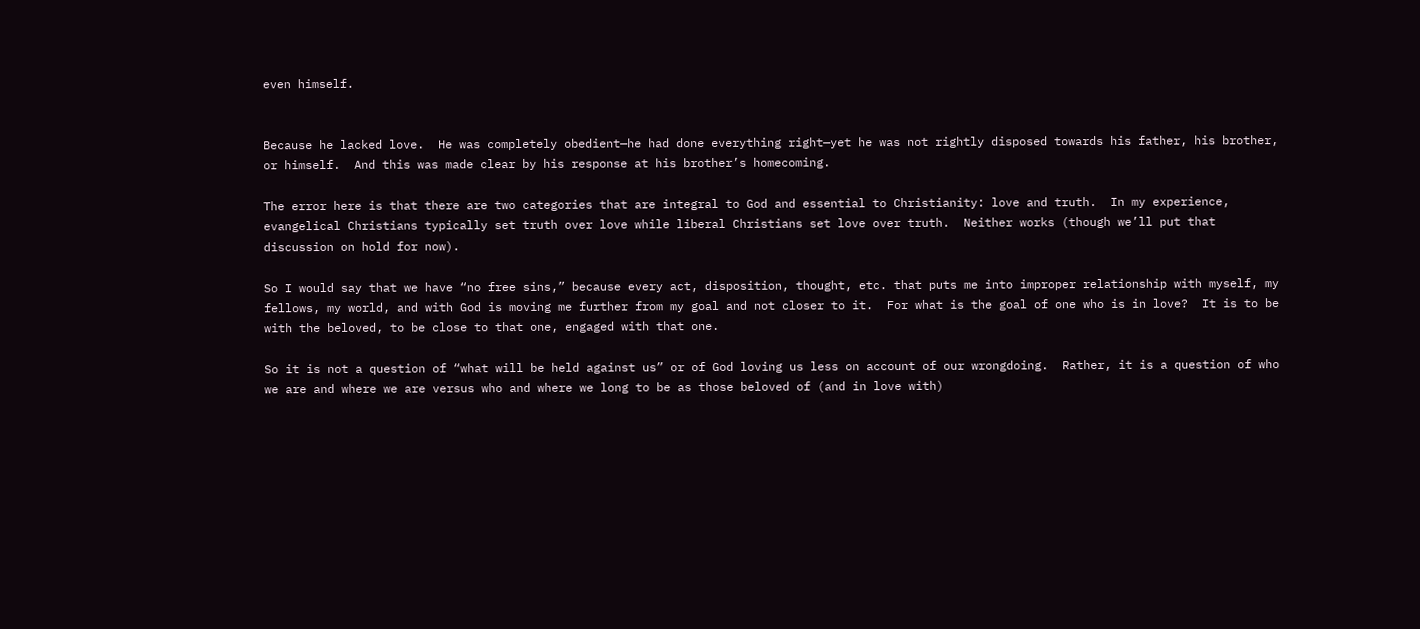even himself.


Because he lacked love.  He was completely obedient—he had done everything right—yet he was not rightly disposed towards his father, his brother, or himself.  And this was made clear by his response at his brother’s homecoming.

The error here is that there are two categories that are integral to God and essential to Christianity: love and truth.  In my experience, evangelical Christians typically set truth over love while liberal Christians set love over truth.  Neither works (though we’ll put that discussion on hold for now).

So I would say that we have “no free sins,” because every act, disposition, thought, etc. that puts me into improper relationship with myself, my fellows, my world, and with God is moving me further from my goal and not closer to it.  For what is the goal of one who is in love?  It is to be with the beloved, to be close to that one, engaged with that one.

So it is not a question of “what will be held against us” or of God loving us less on account of our wrongdoing.  Rather, it is a question of who we are and where we are versus who and where we long to be as those beloved of (and in love with)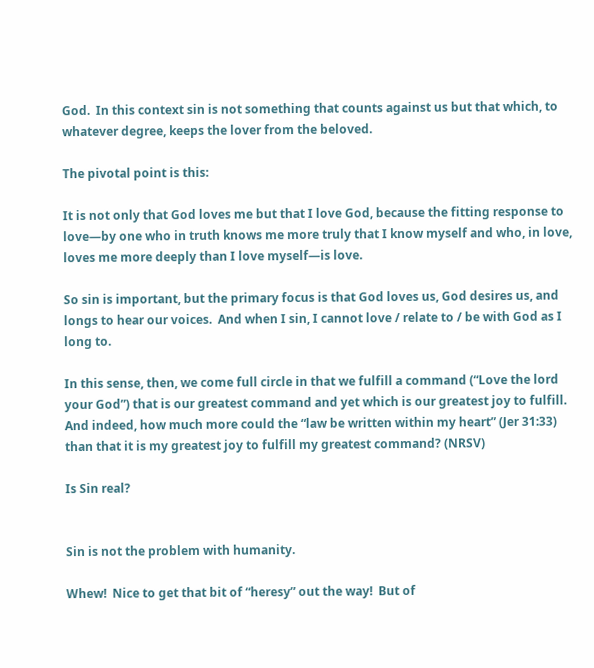God.  In this context sin is not something that counts against us but that which, to whatever degree, keeps the lover from the beloved.

The pivotal point is this:

It is not only that God loves me but that I love God, because the fitting response to love—by one who in truth knows me more truly that I know myself and who, in love, loves me more deeply than I love myself—is love.

So sin is important, but the primary focus is that God loves us, God desires us, and longs to hear our voices.  And when I sin, I cannot love / relate to / be with God as I long to.

In this sense, then, we come full circle in that we fulfill a command (“Love the lord your God”) that is our greatest command and yet which is our greatest joy to fulfill.  And indeed, how much more could the “law be written within my heart” (Jer 31:33) than that it is my greatest joy to fulfill my greatest command? (NRSV)

Is Sin real?


Sin is not the problem with humanity.

Whew!  Nice to get that bit of “heresy” out the way!  But of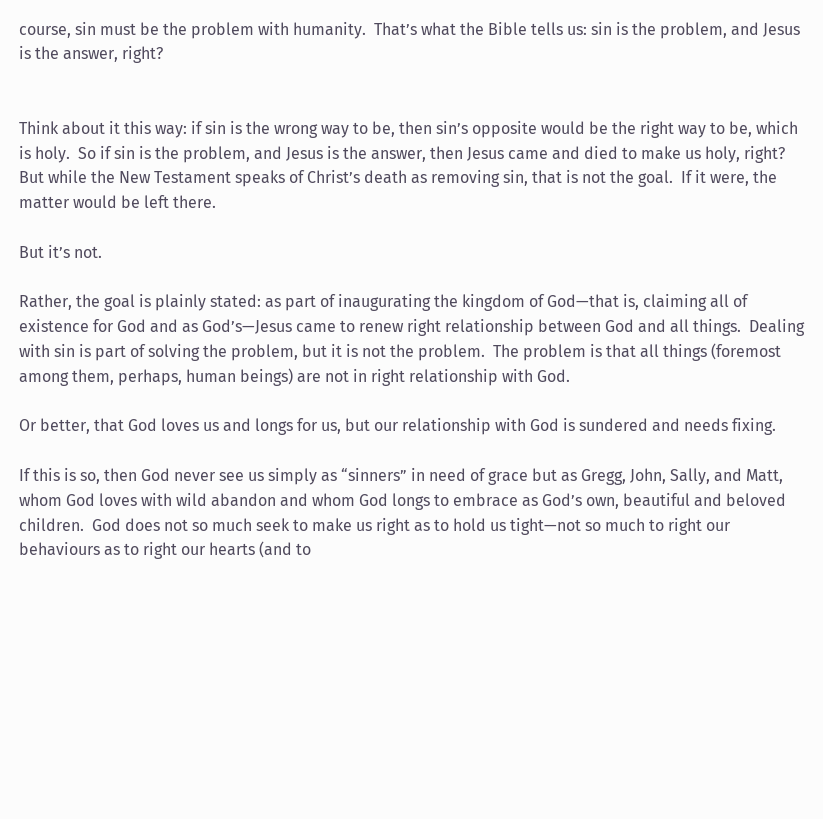course, sin must be the problem with humanity.  That’s what the Bible tells us: sin is the problem, and Jesus is the answer, right?


Think about it this way: if sin is the wrong way to be, then sin’s opposite would be the right way to be, which is holy.  So if sin is the problem, and Jesus is the answer, then Jesus came and died to make us holy, right?  But while the New Testament speaks of Christ’s death as removing sin, that is not the goal.  If it were, the matter would be left there.

But it’s not.

Rather, the goal is plainly stated: as part of inaugurating the kingdom of God—that is, claiming all of existence for God and as God’s—Jesus came to renew right relationship between God and all things.  Dealing with sin is part of solving the problem, but it is not the problem.  The problem is that all things (foremost among them, perhaps, human beings) are not in right relationship with God.

Or better, that God loves us and longs for us, but our relationship with God is sundered and needs fixing.

If this is so, then God never see us simply as “sinners” in need of grace but as Gregg, John, Sally, and Matt, whom God loves with wild abandon and whom God longs to embrace as God’s own, beautiful and beloved children.  God does not so much seek to make us right as to hold us tight—not so much to right our behaviours as to right our hearts (and to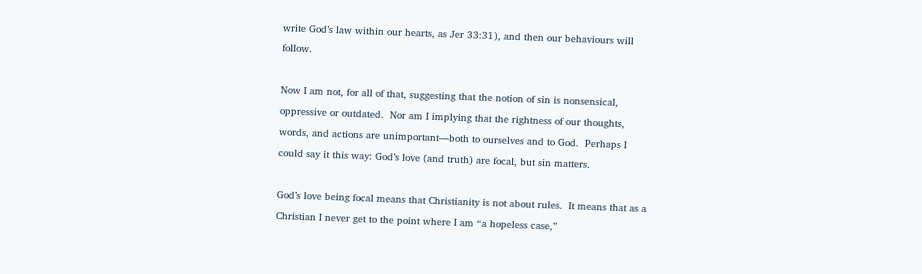write God’s law within our hearts, as Jer 33:31), and then our behaviours will follow.

Now I am not, for all of that, suggesting that the notion of sin is nonsensical, oppressive or outdated.  Nor am I implying that the rightness of our thoughts, words, and actions are unimportant—both to ourselves and to God.  Perhaps I could say it this way: God’s love (and truth) are focal, but sin matters.

God’s love being focal means that Christianity is not about rules.  It means that as a Christian I never get to the point where I am “a hopeless case,”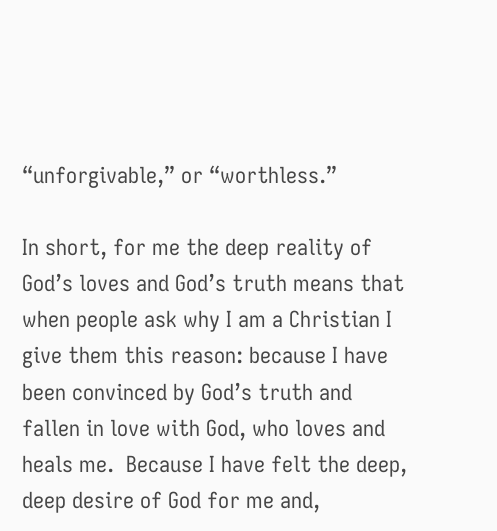“unforgivable,” or “worthless.”

In short, for me the deep reality of God’s loves and God’s truth means that when people ask why I am a Christian I give them this reason: because I have been convinced by God’s truth and fallen in love with God, who loves and heals me.  Because I have felt the deep, deep desire of God for me and,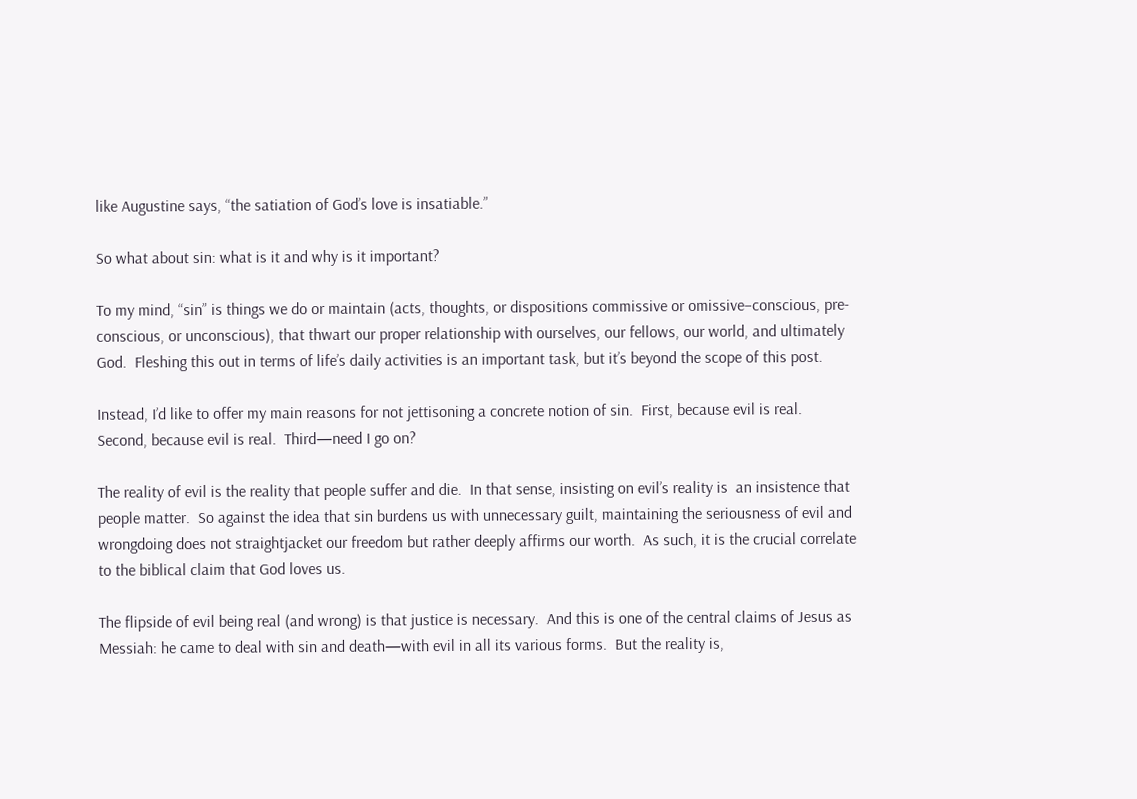like Augustine says, “the satiation of God’s love is insatiable.”

So what about sin: what is it and why is it important?

To my mind, “sin” is things we do or maintain (acts, thoughts, or dispositions commissive or omissive–conscious, pre-conscious, or unconscious), that thwart our proper relationship with ourselves, our fellows, our world, and ultimately God.  Fleshing this out in terms of life’s daily activities is an important task, but it’s beyond the scope of this post.

Instead, I’d like to offer my main reasons for not jettisoning a concrete notion of sin.  First, because evil is real.  Second, because evil is real.  Third—need I go on?

The reality of evil is the reality that people suffer and die.  In that sense, insisting on evil’s reality is  an insistence that people matter.  So against the idea that sin burdens us with unnecessary guilt, maintaining the seriousness of evil and wrongdoing does not straightjacket our freedom but rather deeply affirms our worth.  As such, it is the crucial correlate to the biblical claim that God loves us.

The flipside of evil being real (and wrong) is that justice is necessary.  And this is one of the central claims of Jesus as Messiah: he came to deal with sin and death—with evil in all its various forms.  But the reality is,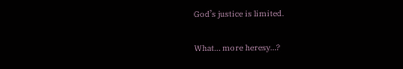God’s justice is limited.

What… more heresy…?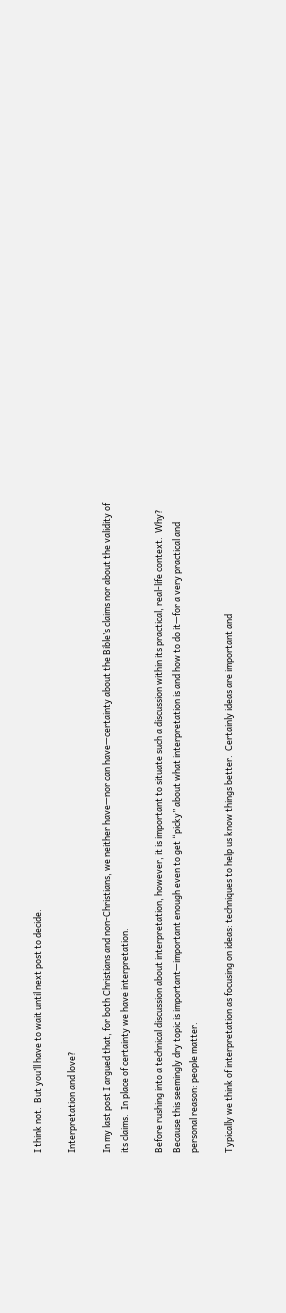I think not.  But you’ll have to wait until next post to decide.

Interpretation and love?

In my last post I argued that, for both Christians and non-Christians, we neither have—nor can have—certainty about the Bible’s claims nor about the validity of its claims.  In place of certainty we have interpretation.

Before rushing into a technical discussion about interpretation, however, it is important to situate such a discussion within its practical, real-life context.  Why?  Because this seemingly dry topic is important—important enough even to get “picky” about what interpretation is and how to do it—for a very practical and personal reason: people matter.

Typically we think of interpretation as focusing on ideas: techniques to help us know things better.  Certainly ideas are important and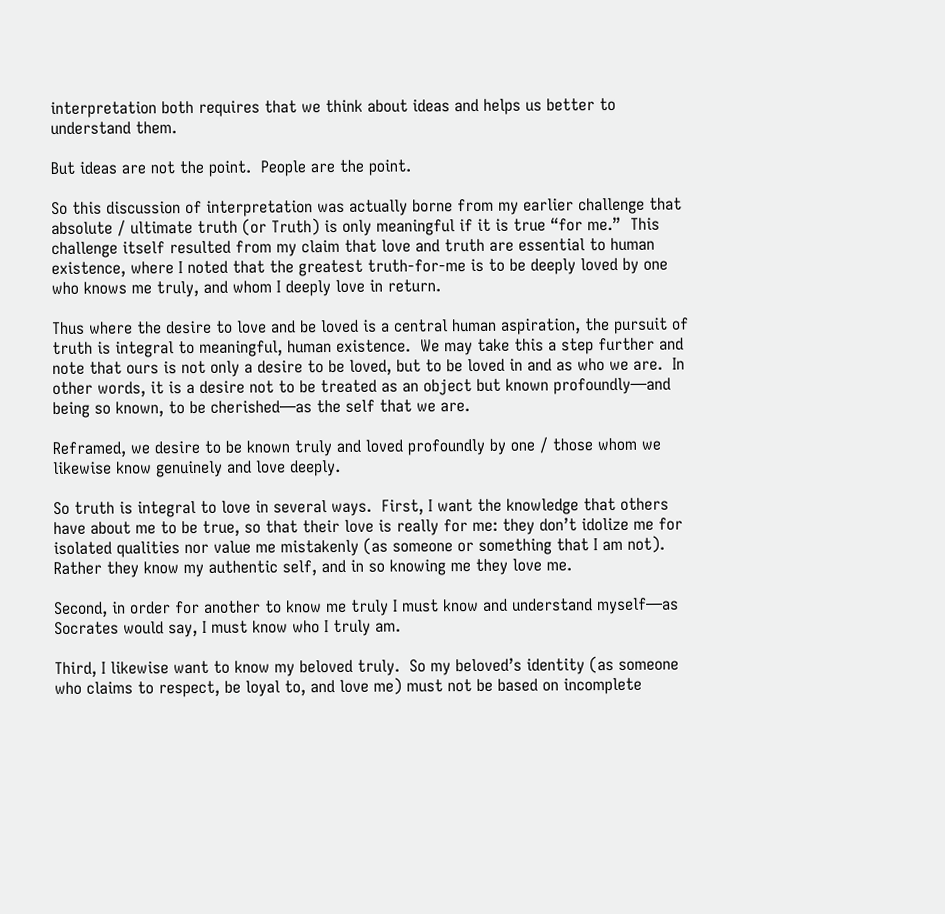interpretation both requires that we think about ideas and helps us better to understand them.

But ideas are not the point.  People are the point.

So this discussion of interpretation was actually borne from my earlier challenge that absolute / ultimate truth (or Truth) is only meaningful if it is true “for me.”  This challenge itself resulted from my claim that love and truth are essential to human existence, where I noted that the greatest truth-for-me is to be deeply loved by one who knows me truly, and whom I deeply love in return.

Thus where the desire to love and be loved is a central human aspiration, the pursuit of truth is integral to meaningful, human existence.  We may take this a step further and note that ours is not only a desire to be loved, but to be loved in and as who we are.  In other words, it is a desire not to be treated as an object but known profoundly—and being so known, to be cherished—as the self that we are.

Reframed, we desire to be known truly and loved profoundly by one / those whom we likewise know genuinely and love deeply.

So truth is integral to love in several ways.  First, I want the knowledge that others have about me to be true, so that their love is really for me: they don’t idolize me for isolated qualities nor value me mistakenly (as someone or something that I am not).  Rather they know my authentic self, and in so knowing me they love me.

Second, in order for another to know me truly I must know and understand myself—as Socrates would say, I must know who I truly am.

Third, I likewise want to know my beloved truly.  So my beloved’s identity (as someone who claims to respect, be loyal to, and love me) must not be based on incomplete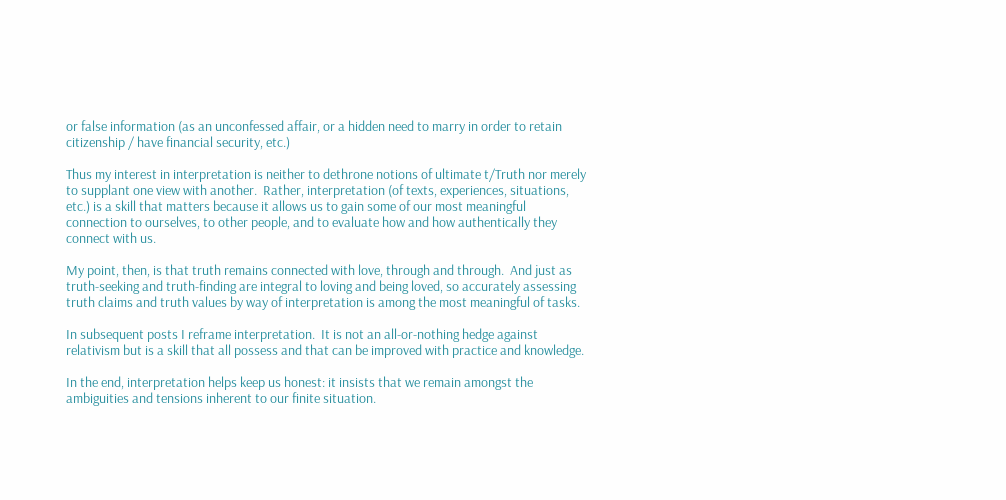or false information (as an unconfessed affair, or a hidden need to marry in order to retain citizenship / have financial security, etc.)

Thus my interest in interpretation is neither to dethrone notions of ultimate t/Truth nor merely to supplant one view with another.  Rather, interpretation (of texts, experiences, situations, etc.) is a skill that matters because it allows us to gain some of our most meaningful connection to ourselves, to other people, and to evaluate how and how authentically they connect with us.

My point, then, is that truth remains connected with love, through and through.  And just as truth-seeking and truth-finding are integral to loving and being loved, so accurately assessing truth claims and truth values by way of interpretation is among the most meaningful of tasks.

In subsequent posts I reframe interpretation.  It is not an all-or-nothing hedge against relativism but is a skill that all possess and that can be improved with practice and knowledge.

In the end, interpretation helps keep us honest: it insists that we remain amongst the ambiguities and tensions inherent to our finite situation.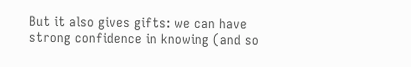But it also gives gifts: we can have strong confidence in knowing (and so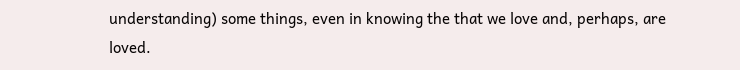understanding) some things, even in knowing the that we love and, perhaps, are loved.